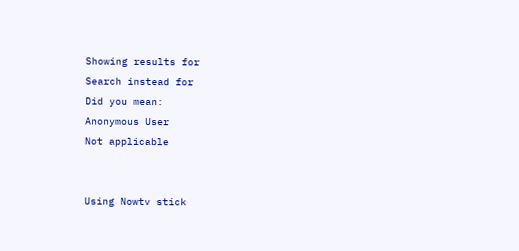Showing results for
Search instead for
Did you mean:
Anonymous User
Not applicable


Using Nowtv stick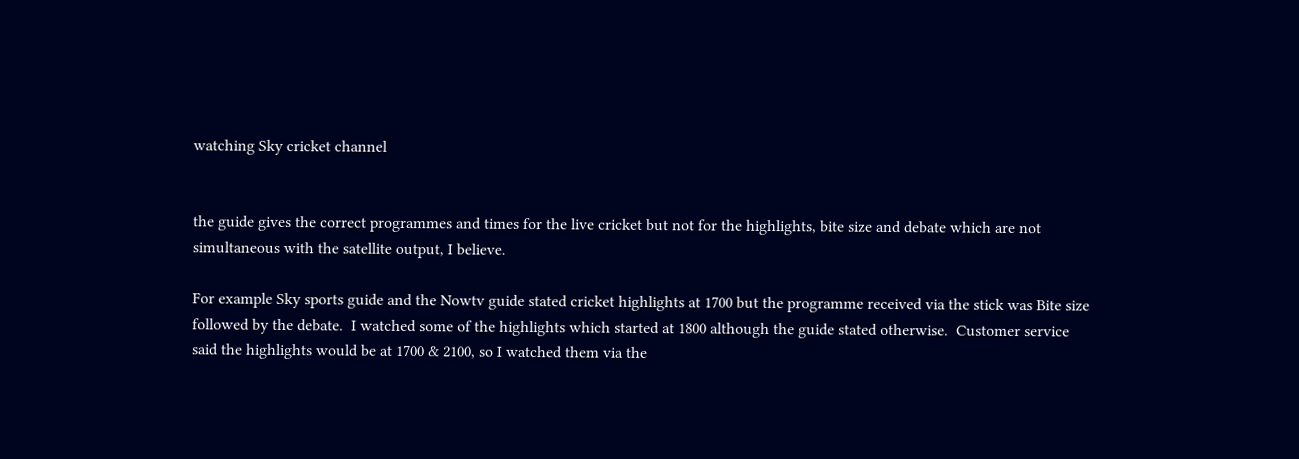watching Sky cricket channel


the guide gives the correct programmes and times for the live cricket but not for the highlights, bite size and debate which are not simultaneous with the satellite output, I believe.

For example Sky sports guide and the Nowtv guide stated cricket highlights at 1700 but the programme received via the stick was Bite size followed by the debate.  I watched some of the highlights which started at 1800 although the guide stated otherwise.  Customer service said the highlights would be at 1700 & 2100, so I watched them via the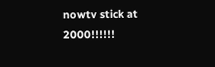nowtv stick at 2000!!!!!!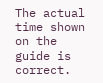The actual time shown on the guide is correct.